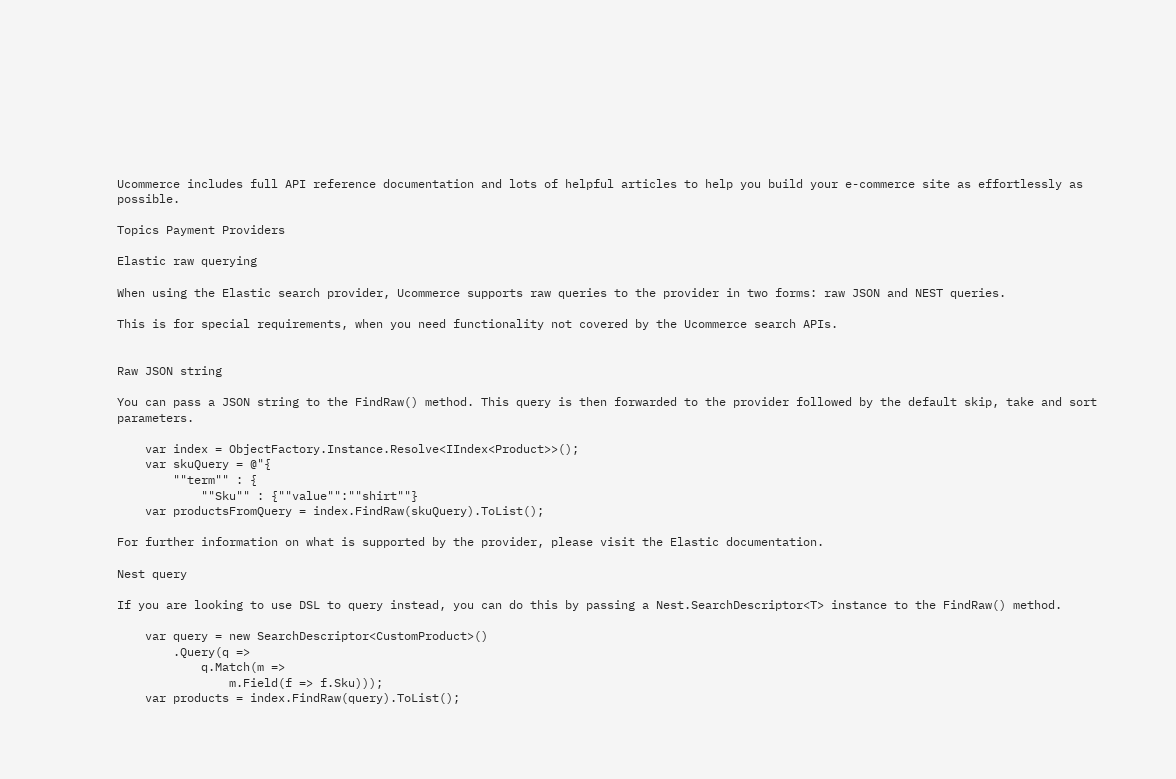Ucommerce includes full API reference documentation and lots of helpful articles to help you build your e-commerce site as effortlessly as possible.

Topics Payment Providers

Elastic raw querying

When using the Elastic search provider, Ucommerce supports raw queries to the provider in two forms: raw JSON and NEST queries.

This is for special requirements, when you need functionality not covered by the Ucommerce search APIs.


Raw JSON string

You can pass a JSON string to the FindRaw() method. This query is then forwarded to the provider followed by the default skip, take and sort parameters.

    var index = ObjectFactory.Instance.Resolve<IIndex<Product>>();
    var skuQuery = @"{
        ""term"" : {
            ""Sku"" : {""value"":""shirt""}
    var productsFromQuery = index.FindRaw(skuQuery).ToList();

For further information on what is supported by the provider, please visit the Elastic documentation.

Nest query

If you are looking to use DSL to query instead, you can do this by passing a Nest.SearchDescriptor<T> instance to the FindRaw() method.

    var query = new SearchDescriptor<CustomProduct>()
        .Query(q =>
            q.Match(m =>
                m.Field(f => f.Sku)));
    var products = index.FindRaw(query).ToList();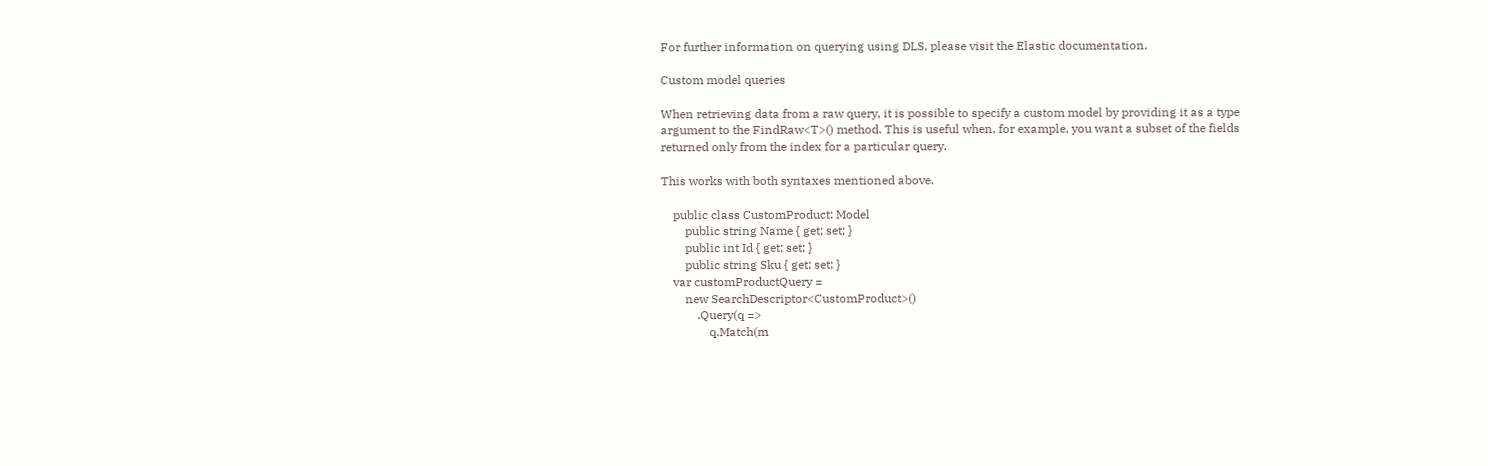For further information on querying using DLS, please visit the Elastic documentation.

Custom model queries

When retrieving data from a raw query, it is possible to specify a custom model by providing it as a type argument to the FindRaw<T>() method. This is useful when, for example, you want a subset of the fields returned only from the index for a particular query.

This works with both syntaxes mentioned above.

    public class CustomProduct: Model
        public string Name { get; set; }
        public int Id { get; set; }
        public string Sku { get; set; }
    var customProductQuery =
        new SearchDescriptor<CustomProduct>()
            .Query(q =>
                q.Match(m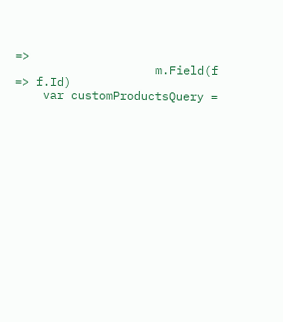=>
                    m.Field(f => f.Id)
    var customProductsQuery =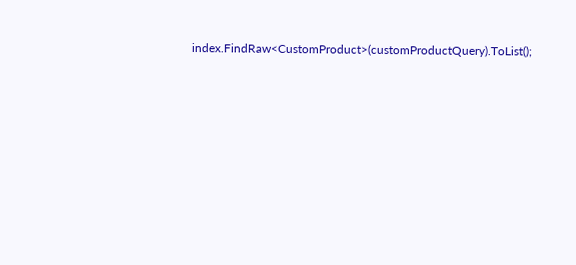index.FindRaw<CustomProduct>(customProductQuery).ToList();